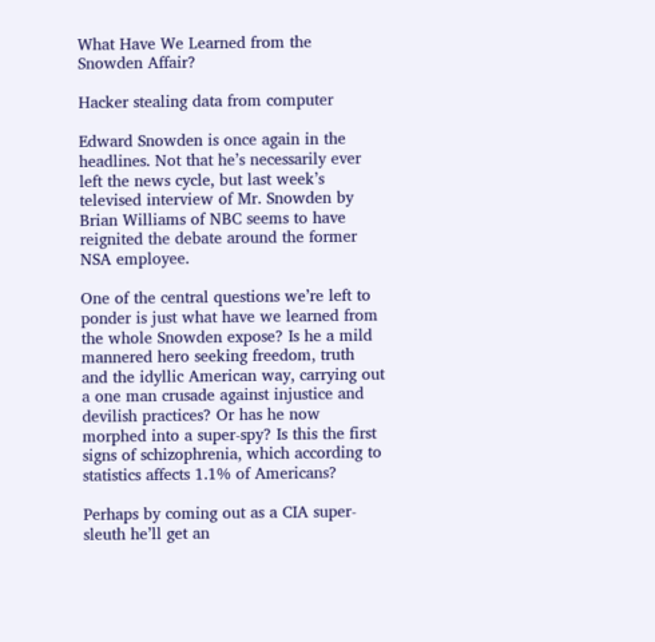What Have We Learned from the Snowden Affair?

Hacker stealing data from computer

Edward Snowden is once again in the headlines. Not that he’s necessarily ever left the news cycle, but last week’s televised interview of Mr. Snowden by Brian Williams of NBC seems to have reignited the debate around the former NSA employee.

One of the central questions we’re left to ponder is just what have we learned from the whole Snowden expose? Is he a mild mannered hero seeking freedom, truth and the idyllic American way, carrying out a one man crusade against injustice and devilish practices? Or has he now morphed into a super-spy? Is this the first signs of schizophrenia, which according to statistics affects 1.1% of Americans?

Perhaps by coming out as a CIA super-sleuth he’ll get an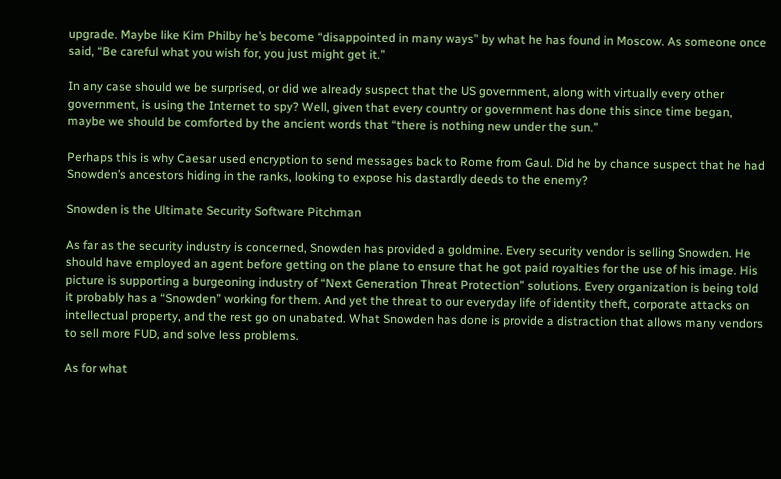upgrade. Maybe like Kim Philby he’s become “disappointed in many ways” by what he has found in Moscow. As someone once said, “Be careful what you wish for, you just might get it.”

In any case should we be surprised, or did we already suspect that the US government, along with virtually every other government, is using the Internet to spy? Well, given that every country or government has done this since time began, maybe we should be comforted by the ancient words that “there is nothing new under the sun.”

Perhaps this is why Caesar used encryption to send messages back to Rome from Gaul. Did he by chance suspect that he had Snowden’s ancestors hiding in the ranks, looking to expose his dastardly deeds to the enemy?

Snowden is the Ultimate Security Software Pitchman

As far as the security industry is concerned, Snowden has provided a goldmine. Every security vendor is selling Snowden. He should have employed an agent before getting on the plane to ensure that he got paid royalties for the use of his image. His picture is supporting a burgeoning industry of “Next Generation Threat Protection” solutions. Every organization is being told it probably has a “Snowden” working for them. And yet the threat to our everyday life of identity theft, corporate attacks on intellectual property, and the rest go on unabated. What Snowden has done is provide a distraction that allows many vendors to sell more FUD, and solve less problems.

As for what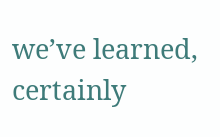we’ve learned, certainly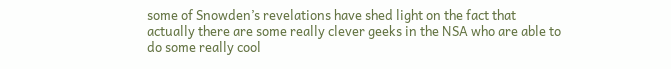some of Snowden’s revelations have shed light on the fact that actually there are some really clever geeks in the NSA who are able to do some really cool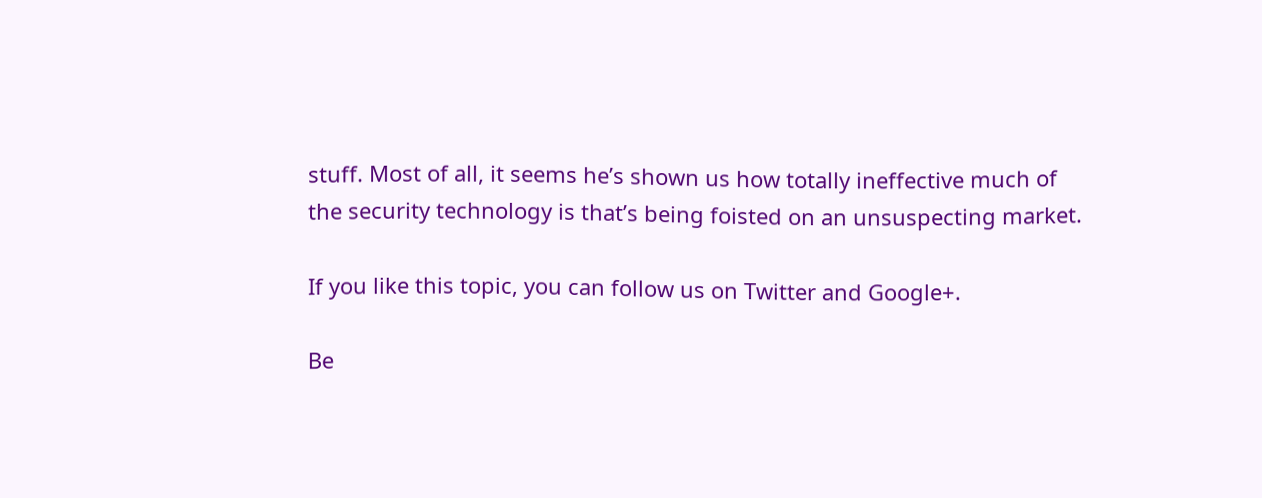stuff. Most of all, it seems he’s shown us how totally ineffective much of the security technology is that’s being foisted on an unsuspecting market.

If you like this topic, you can follow us on Twitter and Google+.

Be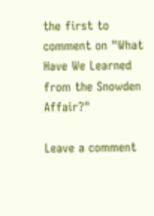the first to comment on "What Have We Learned from the Snowden Affair?"

Leave a comment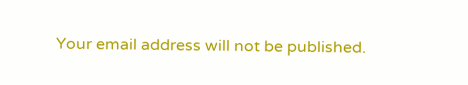Your email address will not be published.